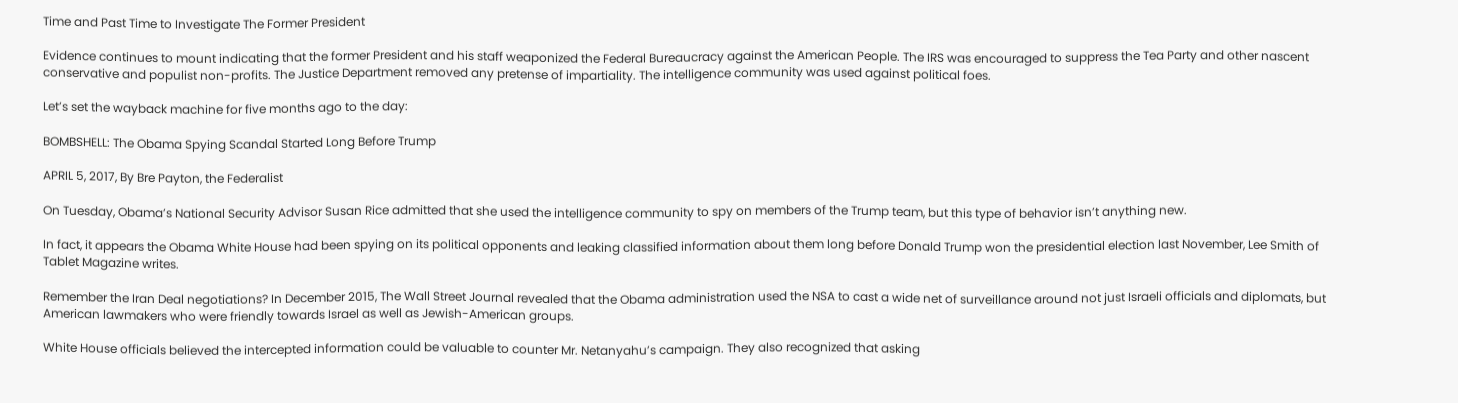Time and Past Time to Investigate The Former President

Evidence continues to mount indicating that the former President and his staff weaponized the Federal Bureaucracy against the American People. The IRS was encouraged to suppress the Tea Party and other nascent conservative and populist non-profits. The Justice Department removed any pretense of impartiality. The intelligence community was used against political foes.

Let’s set the wayback machine for five months ago to the day:

BOMBSHELL: The Obama Spying Scandal Started Long Before Trump

APRIL 5, 2017, By Bre Payton, the Federalist

On Tuesday, Obama’s National Security Advisor Susan Rice admitted that she used the intelligence community to spy on members of the Trump team, but this type of behavior isn’t anything new.

In fact, it appears the Obama White House had been spying on its political opponents and leaking classified information about them long before Donald Trump won the presidential election last November, Lee Smith of Tablet Magazine writes.

Remember the Iran Deal negotiations? In December 2015, The Wall Street Journal revealed that the Obama administration used the NSA to cast a wide net of surveillance around not just Israeli officials and diplomats, but American lawmakers who were friendly towards Israel as well as Jewish-American groups.

White House officials believed the intercepted information could be valuable to counter Mr. Netanyahu’s campaign. They also recognized that asking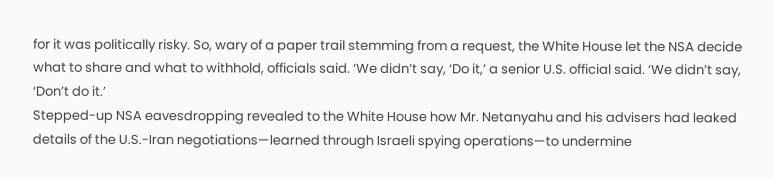for it was politically risky. So, wary of a paper trail stemming from a request, the White House let the NSA decide what to share and what to withhold, officials said. ‘We didn’t say, ‘Do it,’ a senior U.S. official said. ‘We didn’t say, ‘Don’t do it.’
Stepped-up NSA eavesdropping revealed to the White House how Mr. Netanyahu and his advisers had leaked details of the U.S.-Iran negotiations—learned through Israeli spying operations—to undermine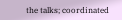the talks; coordinated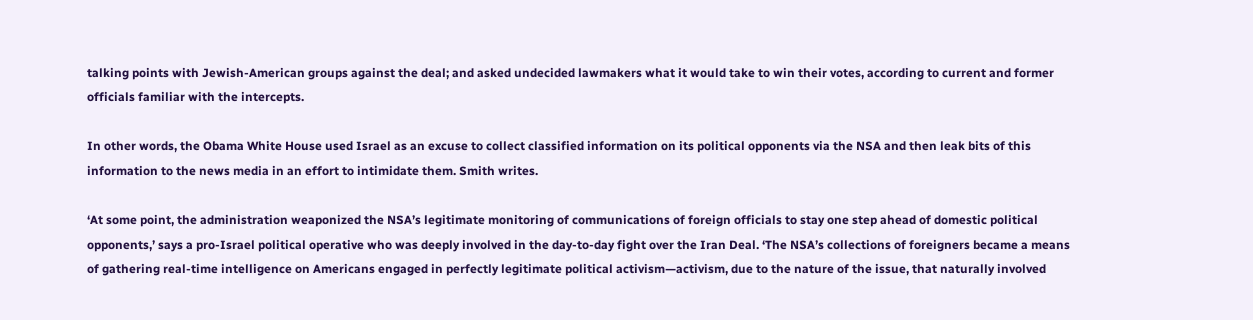talking points with Jewish-American groups against the deal; and asked undecided lawmakers what it would take to win their votes, according to current and former officials familiar with the intercepts.

In other words, the Obama White House used Israel as an excuse to collect classified information on its political opponents via the NSA and then leak bits of this information to the news media in an effort to intimidate them. Smith writes.

‘At some point, the administration weaponized the NSA’s legitimate monitoring of communications of foreign officials to stay one step ahead of domestic political opponents,’ says a pro-Israel political operative who was deeply involved in the day-to-day fight over the Iran Deal. ‘The NSA’s collections of foreigners became a means of gathering real-time intelligence on Americans engaged in perfectly legitimate political activism—activism, due to the nature of the issue, that naturally involved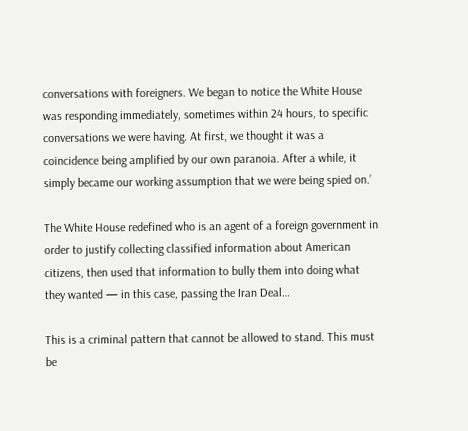conversations with foreigners. We began to notice the White House was responding immediately, sometimes within 24 hours, to specific conversations we were having. At first, we thought it was a coincidence being amplified by our own paranoia. After a while, it simply became our working assumption that we were being spied on.’

The White House redefined who is an agent of a foreign government in order to justify collecting classified information about American citizens, then used that information to bully them into doing what they wanted — in this case, passing the Iran Deal…

This is a criminal pattern that cannot be allowed to stand. This must be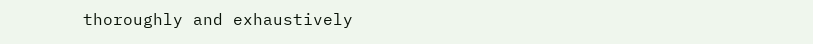thoroughly and exhaustively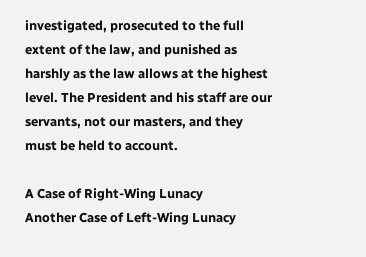investigated, prosecuted to the full extent of the law, and punished as harshly as the law allows at the highest level. The President and his staff are our servants, not our masters, and they must be held to account.

A Case of Right-Wing Lunacy
Another Case of Left-Wing Lunacy